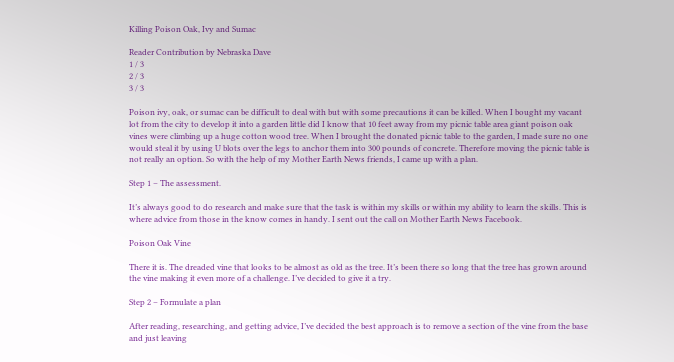Killing Poison Oak, Ivy and Sumac

Reader Contribution by Nebraska Dave
1 / 3
2 / 3
3 / 3

Poison ivy, oak, or sumac can be difficult to deal with but with some precautions it can be killed. When I bought my vacant lot from the city to develop it into a garden little did I know that 10 feet away from my picnic table area giant poison oak vines were climbing up a huge cotton wood tree. When I brought the donated picnic table to the garden, I made sure no one would steal it by using U blots over the legs to anchor them into 300 pounds of concrete. Therefore moving the picnic table is not really an option. So with the help of my Mother Earth News friends, I came up with a plan.

Step 1 – The assessment.

It’s always good to do research and make sure that the task is within my skills or within my ability to learn the skills. This is where advice from those in the know comes in handy. I sent out the call on Mother Earth News Facebook.

Poison Oak Vine

There it is. The dreaded vine that looks to be almost as old as the tree. It’s been there so long that the tree has grown around the vine making it even more of a challenge. I’ve decided to give it a try.

Step 2 – Formulate a plan

After reading, researching, and getting advice, I’ve decided the best approach is to remove a section of the vine from the base and just leaving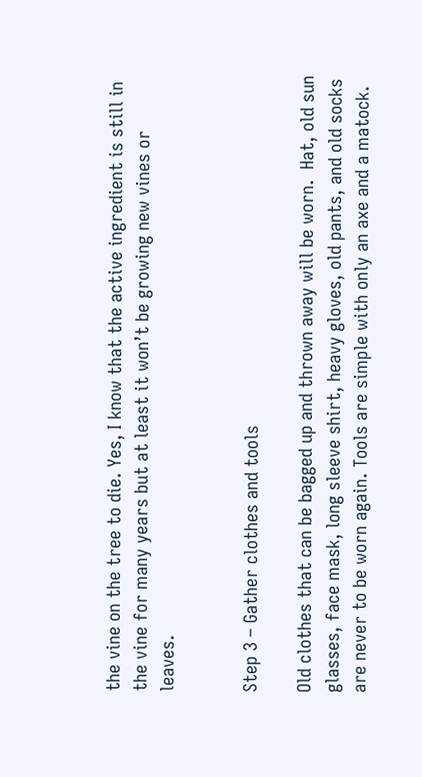the vine on the tree to die. Yes, I know that the active ingredient is still in the vine for many years but at least it won’t be growing new vines or leaves.


Step 3 – Gather clothes and tools

Old clothes that can be bagged up and thrown away will be worn.  Hat, old sun glasses, face mask, long sleeve shirt, heavy gloves, old pants, and old socks are never to be worn again. Tools are simple with only an axe and a matock.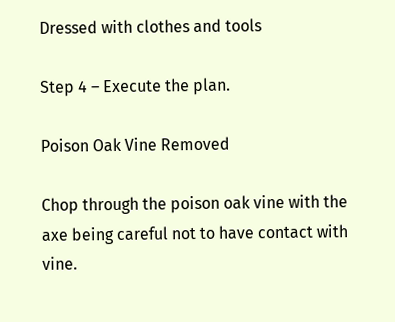Dressed with clothes and tools

Step 4 – Execute the plan.

Poison Oak Vine Removed

Chop through the poison oak vine with the axe being careful not to have contact with vine.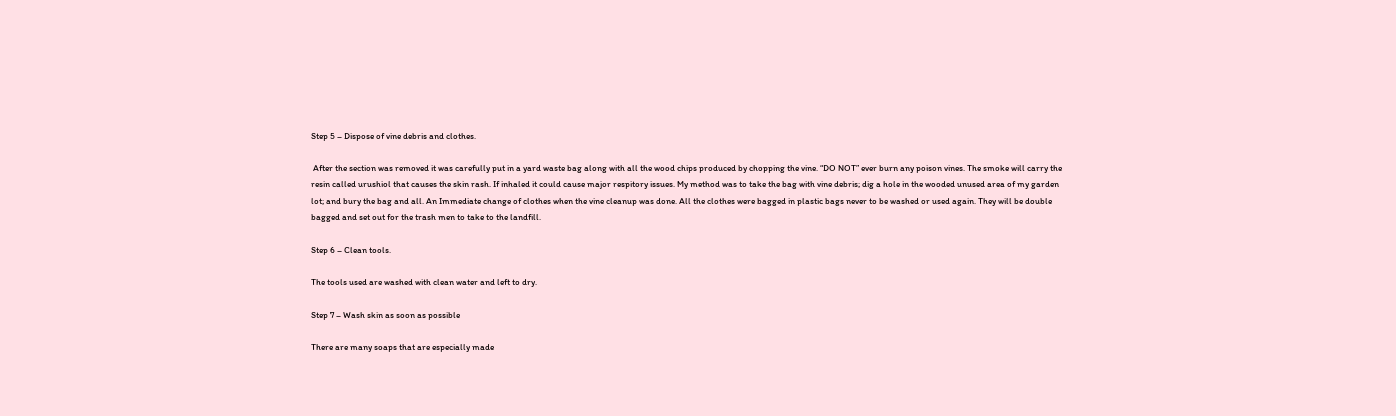Step 5 – Dispose of vine debris and clothes.

 After the section was removed it was carefully put in a yard waste bag along with all the wood chips produced by chopping the vine. “DO NOT” ever burn any poison vines. The smoke will carry the resin called urushiol that causes the skin rash. If inhaled it could cause major respitory issues. My method was to take the bag with vine debris; dig a hole in the wooded unused area of my garden lot; and bury the bag and all. An Immediate change of clothes when the vine cleanup was done. All the clothes were bagged in plastic bags never to be washed or used again. They will be double bagged and set out for the trash men to take to the landfill.

Step 6 – Clean tools.

The tools used are washed with clean water and left to dry.

Step 7 – Wash skin as soon as possible

There are many soaps that are especially made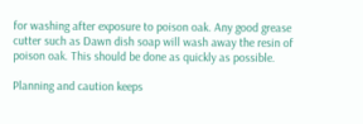for washing after exposure to poison oak. Any good grease cutter such as Dawn dish soap will wash away the resin of poison oak. This should be done as quickly as possible.

Planning and caution keeps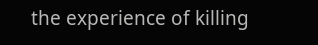the experience of killing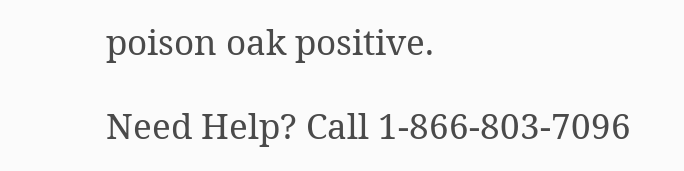poison oak positive.

Need Help? Call 1-866-803-7096